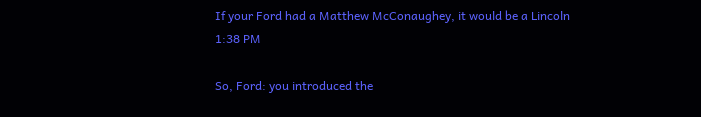If your Ford had a Matthew McConaughey, it would be a Lincoln
1:38 PM

So, Ford: you introduced the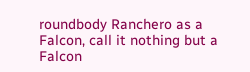roundbody Ranchero as a Falcon, call it nothing but a Falcon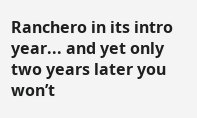Ranchero in its intro year... and yet only two years later you won’t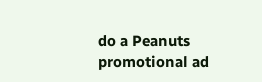do a Peanuts promotional ad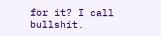for it? I call bullshit.